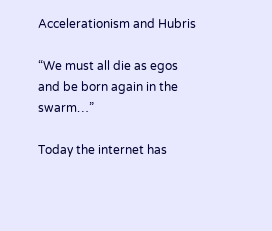Accelerationism and Hubris

“We must all die as egos and be born again in the swarm…”

Today the internet has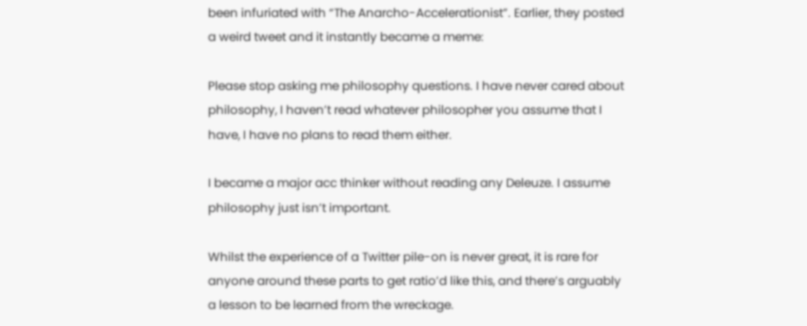been infuriated with “The Anarcho-Accelerationist”. Earlier, they posted a weird tweet and it instantly became a meme:

Please stop asking me philosophy questions. I have never cared about philosophy, I haven’t read whatever philosopher you assume that I have, I have no plans to read them either.

I became a major acc thinker without reading any Deleuze. I assume philosophy just isn’t important.

Whilst the experience of a Twitter pile-on is never great, it is rare for anyone around these parts to get ratio’d like this, and there’s arguably a lesson to be learned from the wreckage.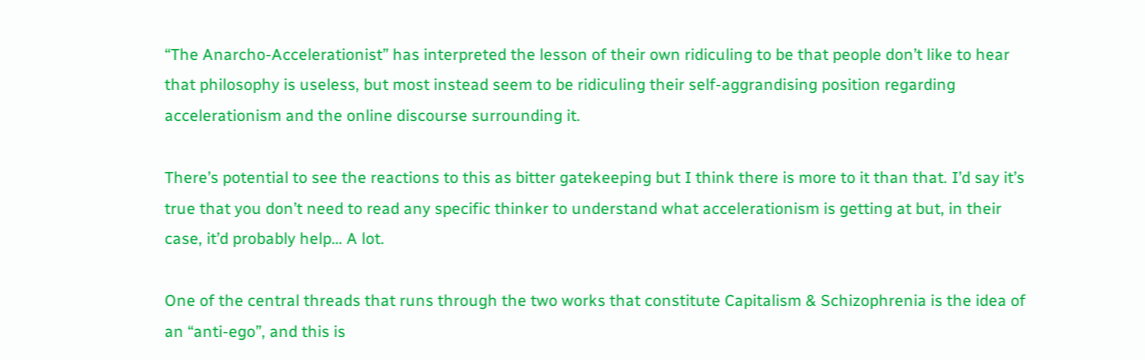“The Anarcho-Accelerationist” has interpreted the lesson of their own ridiculing to be that people don’t like to hear that philosophy is useless, but most instead seem to be ridiculing their self-aggrandising position regarding accelerationism and the online discourse surrounding it.

There’s potential to see the reactions to this as bitter gatekeeping but I think there is more to it than that. I’d say it’s true that you don’t need to read any specific thinker to understand what accelerationism is getting at but, in their case, it’d probably help… A lot.

One of the central threads that runs through the two works that constitute Capitalism & Schizophrenia is the idea of an “anti-ego”, and this is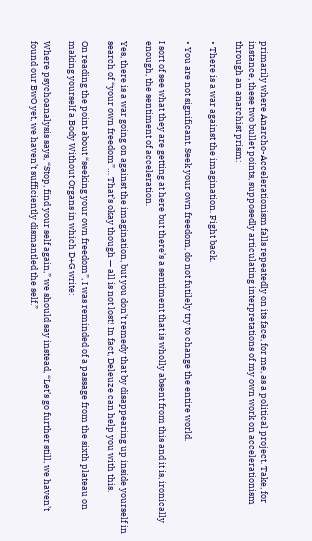primarily where Anarcho-Accelerationism falls repeatedly on its face, for me, as a political project. Take, for instance, these two bullet points, supposedly articulating interpretations of my own work on accelerationism through an anarchist prism:

• There is a war against the imagination. Fight back.

• You are not significant. Seek your own freedom, do not futilely try to change the entire world.

I sort of see what they are getting at here but there’s a sentiment that is wholly absent from this and it is, ironically enough, the sentiment of acceleration.

Yes, there is a war going on against the imagination, but you don’t remedy that by disappearing up inside yourself in search of “your own freedom”… That’s okay though — all is not lost! In fact, Deleuze can help you with this.

On reading the point about “seeking your own freedom”, I was reminded of a passage from the sixth plateau on making yourself a Body Without Organs in which D+G write:

Where psychoanalysis says, “Stop, find your self again,” we should say instead, “Let’s go further still, we haven’t found our BwO yet, we haven’t sufficiently dismantled the self.”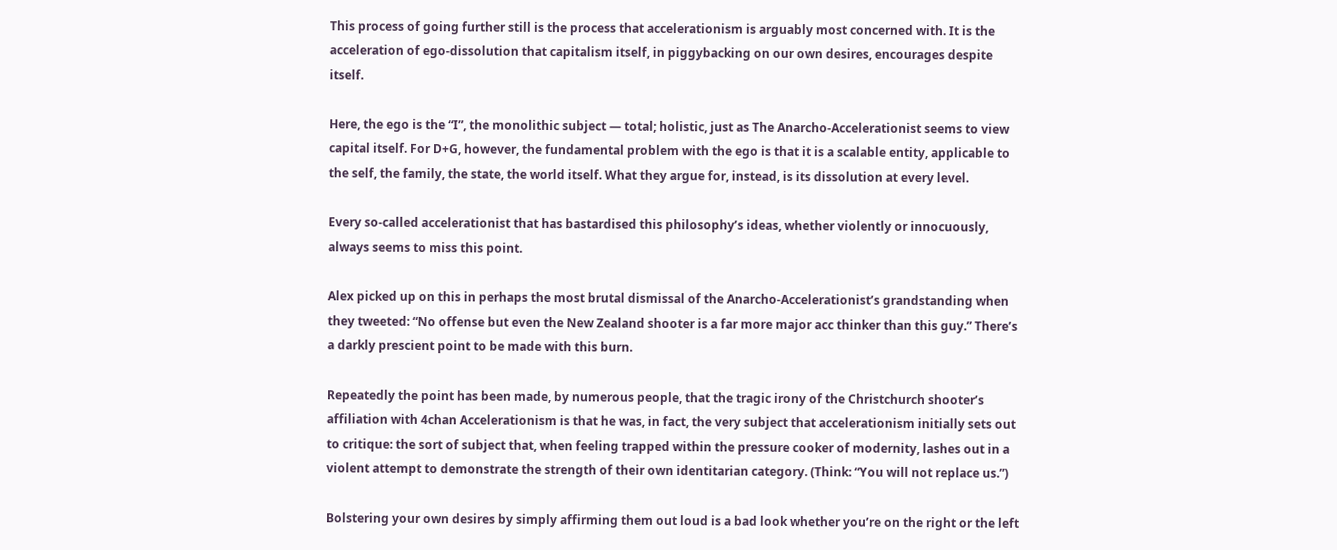This process of going further still is the process that accelerationism is arguably most concerned with. It is the acceleration of ego-dissolution that capitalism itself, in piggybacking on our own desires, encourages despite itself.

Here, the ego is the “I”, the monolithic subject — total; holistic, just as The Anarcho-Accelerationist seems to view capital itself. For D+G, however, the fundamental problem with the ego is that it is a scalable entity, applicable to the self, the family, the state, the world itself. What they argue for, instead, is its dissolution at every level.

Every so-called accelerationist that has bastardised this philosophy’s ideas, whether violently or innocuously, always seems to miss this point.

Alex picked up on this in perhaps the most brutal dismissal of the Anarcho-Accelerationist’s grandstanding when they tweeted: “No offense but even the New Zealand shooter is a far more major acc thinker than this guy.” There’s a darkly prescient point to be made with this burn.

Repeatedly the point has been made, by numerous people, that the tragic irony of the Christchurch shooter’s affiliation with 4chan Accelerationism is that he was, in fact, the very subject that accelerationism initially sets out to critique: the sort of subject that, when feeling trapped within the pressure cooker of modernity, lashes out in a violent attempt to demonstrate the strength of their own identitarian category. (Think: “You will not replace us.”)

Bolstering your own desires by simply affirming them out loud is a bad look whether you’re on the right or the left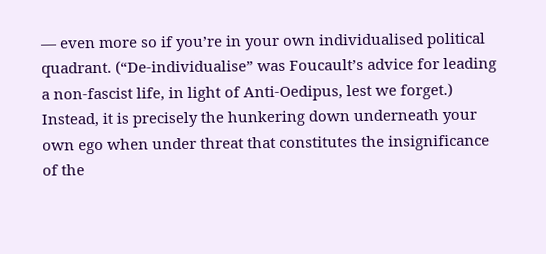— even more so if you’re in your own individualised political quadrant. (“De-individualise” was Foucault’s advice for leading a non-fascist life, in light of Anti-Oedipus, lest we forget.) Instead, it is precisely the hunkering down underneath your own ego when under threat that constitutes the insignificance of the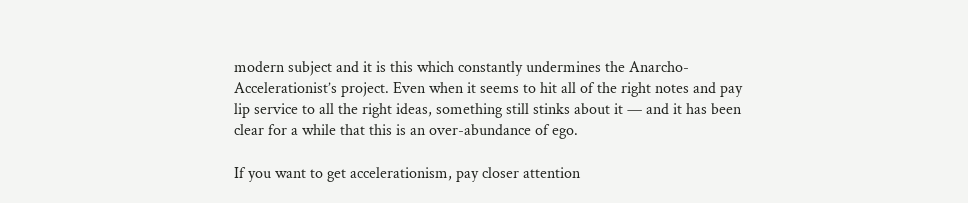modern subject and it is this which constantly undermines the Anarcho-Accelerationist’s project. Even when it seems to hit all of the right notes and pay lip service to all the right ideas, something still stinks about it — and it has been clear for a while that this is an over-abundance of ego.

If you want to get accelerationism, pay closer attention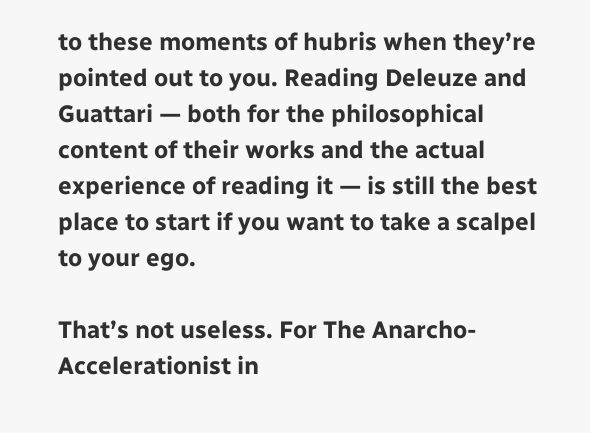to these moments of hubris when they’re pointed out to you. Reading Deleuze and Guattari — both for the philosophical content of their works and the actual experience of reading it — is still the best place to start if you want to take a scalpel to your ego.

That’s not useless. For The Anarcho-Accelerationist in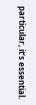particular, it’s essential.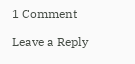1 Comment

Leave a Reply